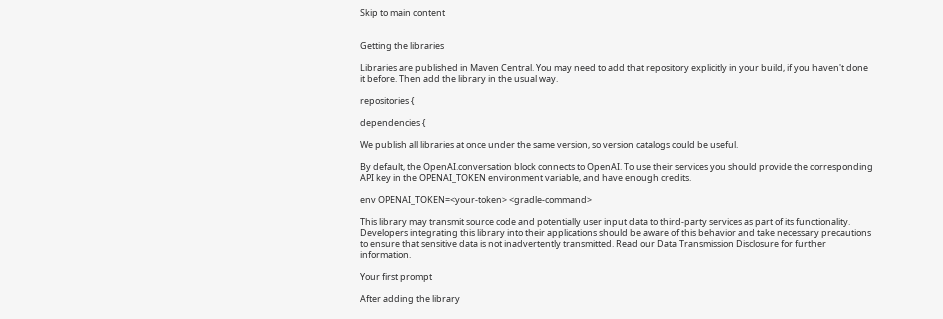Skip to main content


Getting the libraries

Libraries are published in Maven Central. You may need to add that repository explicitly in your build, if you haven't done it before. Then add the library in the usual way.

repositories {

dependencies {

We publish all libraries at once under the same version, so version catalogs could be useful.

By default, the OpenAI.conversation block connects to OpenAI. To use their services you should provide the corresponding API key in the OPENAI_TOKEN environment variable, and have enough credits.

env OPENAI_TOKEN=<your-token> <gradle-command>

This library may transmit source code and potentially user input data to third-party services as part of its functionality. Developers integrating this library into their applications should be aware of this behavior and take necessary precautions to ensure that sensitive data is not inadvertently transmitted. Read our Data Transmission Disclosure for further information.

Your first prompt

After adding the library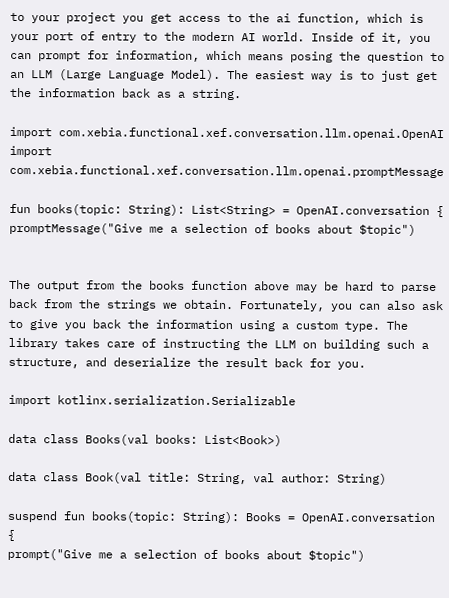to your project you get access to the ai function, which is your port of entry to the modern AI world. Inside of it, you can prompt for information, which means posing the question to an LLM (Large Language Model). The easiest way is to just get the information back as a string.

import com.xebia.functional.xef.conversation.llm.openai.OpenAI
import com.xebia.functional.xef.conversation.llm.openai.promptMessage

fun books(topic: String): List<String> = OpenAI.conversation {
promptMessage("Give me a selection of books about $topic")


The output from the books function above may be hard to parse back from the strings we obtain. Fortunately, you can also ask to give you back the information using a custom type. The library takes care of instructing the LLM on building such a structure, and deserialize the result back for you.

import kotlinx.serialization.Serializable

data class Books(val books: List<Book>)

data class Book(val title: String, val author: String)

suspend fun books(topic: String): Books = OpenAI.conversation {
prompt("Give me a selection of books about $topic")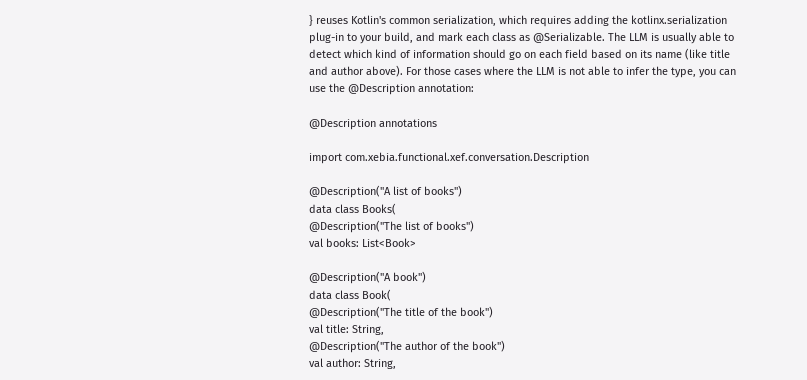} reuses Kotlin's common serialization, which requires adding the kotlinx.serialization plug-in to your build, and mark each class as @Serializable. The LLM is usually able to detect which kind of information should go on each field based on its name (like title and author above). For those cases where the LLM is not able to infer the type, you can use the @Description annotation:

@Description annotations

import com.xebia.functional.xef.conversation.Description

@Description("A list of books")
data class Books(
@Description("The list of books")
val books: List<Book>

@Description("A book")
data class Book(
@Description("The title of the book")
val title: String,
@Description("The author of the book")
val author: String,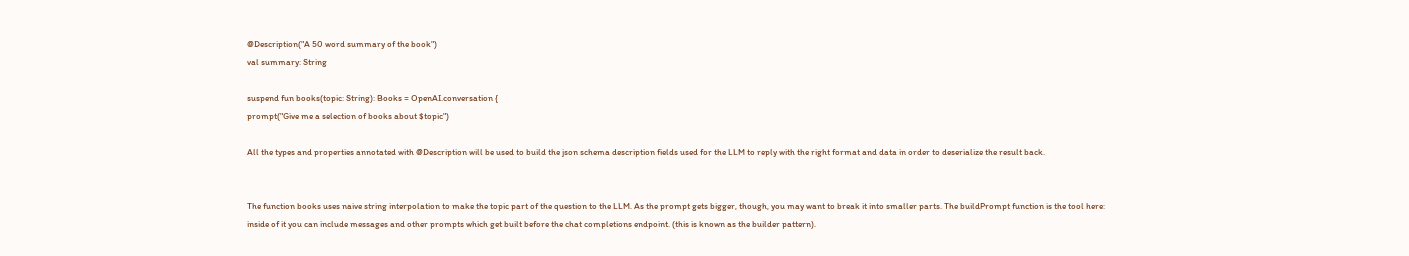@Description("A 50 word summary of the book")
val summary: String

suspend fun books(topic: String): Books = OpenAI.conversation {
prompt("Give me a selection of books about $topic")

All the types and properties annotated with @Description will be used to build the json schema description fields used for the LLM to reply with the right format and data in order to deserialize the result back.


The function books uses naive string interpolation to make the topic part of the question to the LLM. As the prompt gets bigger, though, you may want to break it into smaller parts. The buildPrompt function is the tool here: inside of it you can include messages and other prompts which get built before the chat completions endpoint. (this is known as the builder pattern).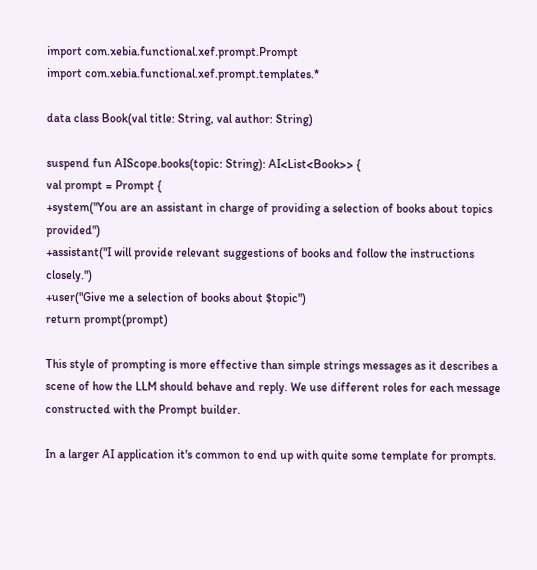import com.xebia.functional.xef.prompt.Prompt
import com.xebia.functional.xef.prompt.templates.*

data class Book(val title: String, val author: String)

suspend fun AIScope.books(topic: String): AI<List<Book>> {
val prompt = Prompt {
+system("You are an assistant in charge of providing a selection of books about topics provided")
+assistant("I will provide relevant suggestions of books and follow the instructions closely.")
+user("Give me a selection of books about $topic")
return prompt(prompt)

This style of prompting is more effective than simple strings messages as it describes a scene of how the LLM should behave and reply. We use different roles for each message constructed with the Prompt builder.

In a larger AI application it's common to end up with quite some template for prompts.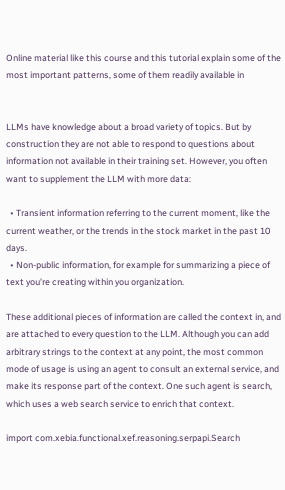Online material like this course and this tutorial explain some of the most important patterns, some of them readily available in


LLMs have knowledge about a broad variety of topics. But by construction they are not able to respond to questions about information not available in their training set. However, you often want to supplement the LLM with more data:

  • Transient information referring to the current moment, like the current weather, or the trends in the stock market in the past 10 days.
  • Non-public information, for example for summarizing a piece of text you're creating within you organization.

These additional pieces of information are called the context in, and are attached to every question to the LLM. Although you can add arbitrary strings to the context at any point, the most common mode of usage is using an agent to consult an external service, and make its response part of the context. One such agent is search, which uses a web search service to enrich that context.

import com.xebia.functional.xef.reasoning.serpapi.Search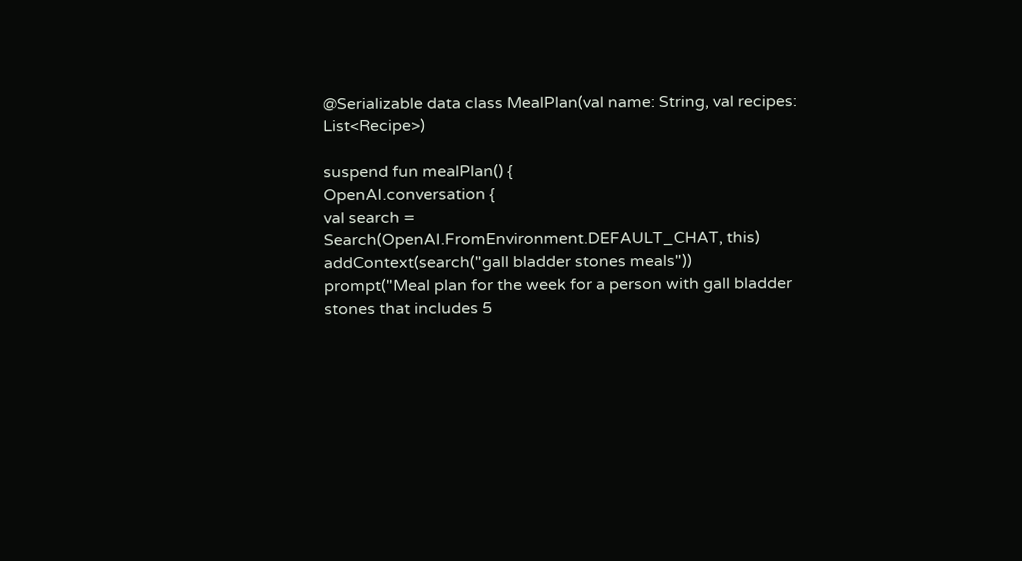@Serializable data class MealPlan(val name: String, val recipes: List<Recipe>)

suspend fun mealPlan() {
OpenAI.conversation {
val search = Search(OpenAI.FromEnvironment.DEFAULT_CHAT, this)
addContext(search("gall bladder stones meals"))
prompt("Meal plan for the week for a person with gall bladder stones that includes 5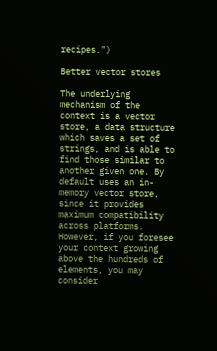recipes.")

Better vector stores

The underlying mechanism of the context is a vector store, a data structure which saves a set of strings, and is able to find those similar to another given one. By default uses an in-memory vector store, since it provides maximum compatibility across platforms. However, if you foresee your context growing above the hundreds of elements, you may consider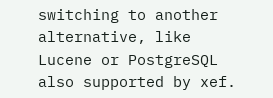switching to another alternative, like Lucene or PostgreSQL also supported by xef.